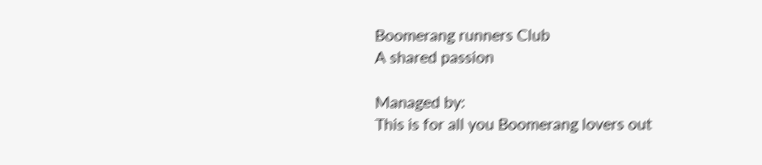Boomerang runners Club
A shared passion

Managed by:
This is for all you Boomerang lovers out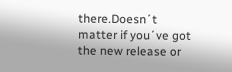there.Doesn´t matter if you´ve got the new release or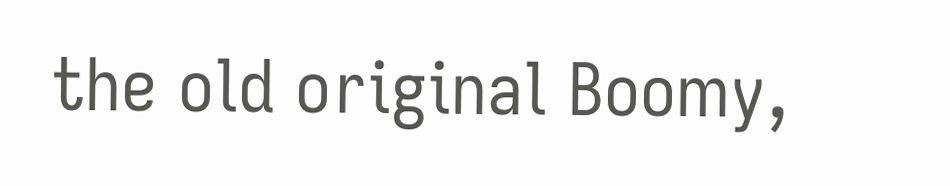the old original Boomy,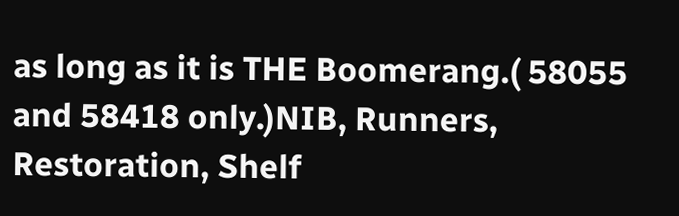as long as it is THE Boomerang.( 58055 and 58418 only.)NIB, Runners, Restoration, Shelf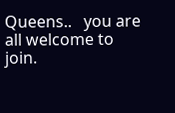Queens..   you are all welcome to join.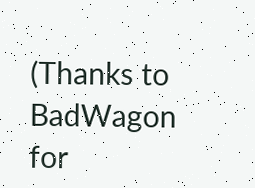(Thanks to BadWagon for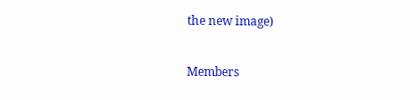the new image)

Members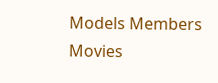Models Members Movies